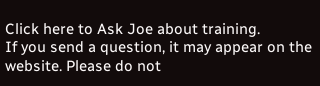Click here to Ask Joe about training.
If you send a question, it may appear on the website. Please do not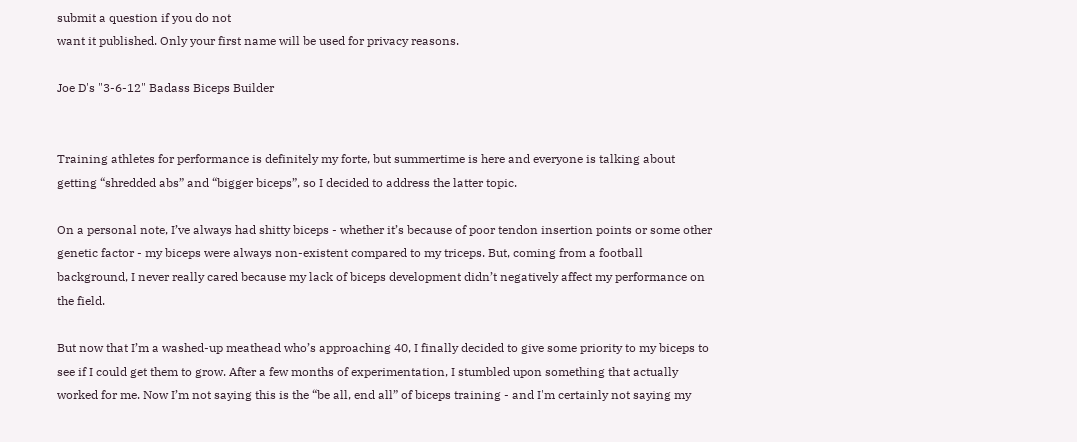submit a question if you do not
want it published. Only your first name will be used for privacy reasons.

Joe D's "3-6-12" Badass Biceps Builder


Training athletes for performance is definitely my forte, but summertime is here and everyone is talking about getting “shredded abs” and “bigger biceps”, so I decided to address the latter topic.

On a personal note, I’ve always had shitty biceps - whether it’s because of poor tendon insertion points or some other genetic factor - my biceps were always non-existent compared to my triceps. But, coming from a football background, I never really cared because my lack of biceps development didn’t negatively affect my performance on the field.

But now that I’m a washed-up meathead who’s approaching 40, I finally decided to give some priority to my biceps to see if I could get them to grow. After a few months of experimentation, I stumbled upon something that actually worked for me. Now I’m not saying this is the “be all, end all” of biceps training - and I'm certainly not saying my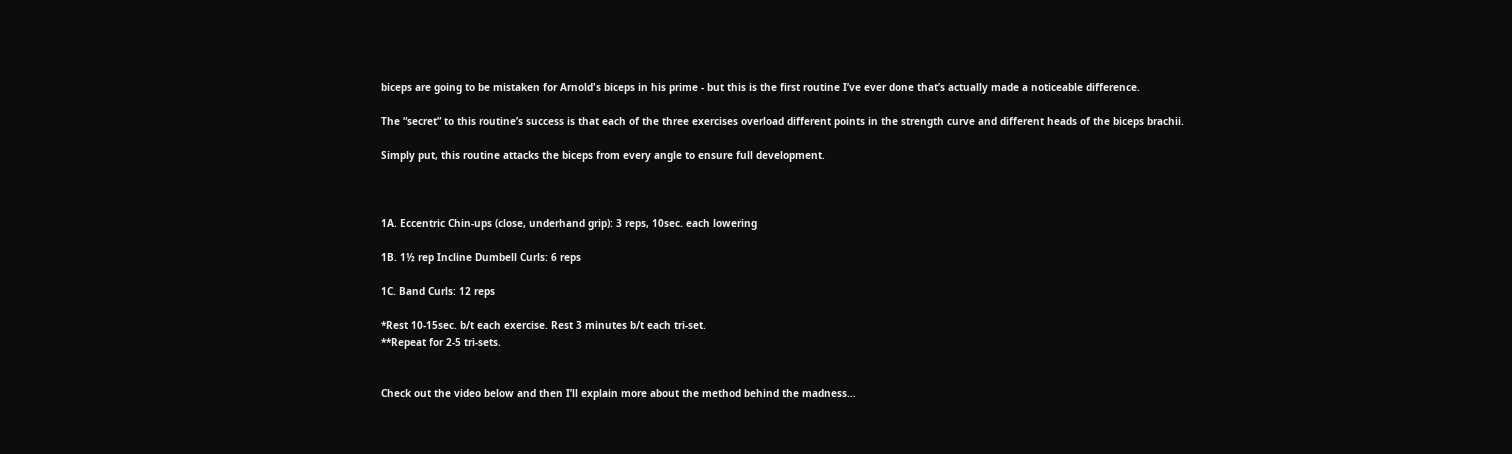biceps are going to be mistaken for Arnold's biceps in his prime - but this is the first routine I’ve ever done that’s actually made a noticeable difference.

The “secret” to this routine’s success is that each of the three exercises overload different points in the strength curve and different heads of the biceps brachii.

Simply put, this routine attacks the biceps from every angle to ensure full development.



1A. Eccentric Chin-ups (close, underhand grip): 3 reps, 10sec. each lowering

1B. 1½ rep Incline Dumbell Curls: 6 reps

1C. Band Curls: 12 reps

*Rest 10-15sec. b/t each exercise. Rest 3 minutes b/t each tri-set.
**Repeat for 2-5 tri-sets.


Check out the video below and then I’ll explain more about the method behind the madness…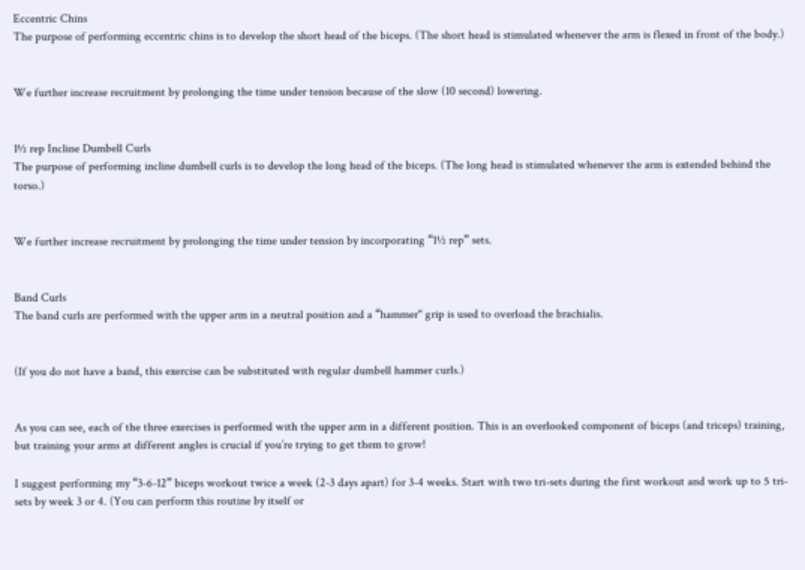Eccentric Chins
The purpose of performing eccentric chins is to develop the short head of the biceps. (The short head is stimulated whenever the arm is flexed in front of the body.)


We further increase recruitment by prolonging the time under tension because of the slow (10 second) lowering.


1½ rep Incline Dumbell Curls
The purpose of performing incline dumbell curls is to develop the long head of the biceps. (The long head is stimulated whenever the arm is extended behind the torso.)


We further increase recruitment by prolonging the time under tension by incorporating “1½ rep” sets.


Band Curls
The band curls are performed with the upper arm in a neutral position and a “hammer" grip is used to overload the brachialis.


(If you do not have a band, this exercise can be substituted with regular dumbell hammer curls.)


As you can see, each of the three exercises is performed with the upper arm in a different position. This is an overlooked component of biceps (and triceps) training, but training your arms at different angles is crucial if you’re trying to get them to grow!

I suggest performing my “3-6-12” biceps workout twice a week (2-3 days apart) for 3-4 weeks. Start with two tri-sets during the first workout and work up to 5 tri-sets by week 3 or 4. (You can perform this routine by itself or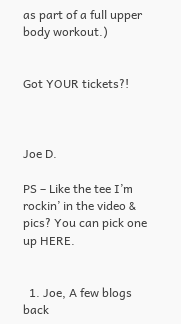as part of a full upper body workout.)


Got YOUR tickets?!



Joe D.

PS – Like the tee I’m rockin’ in the video & pics? You can pick one up HERE.


  1. Joe, A few blogs back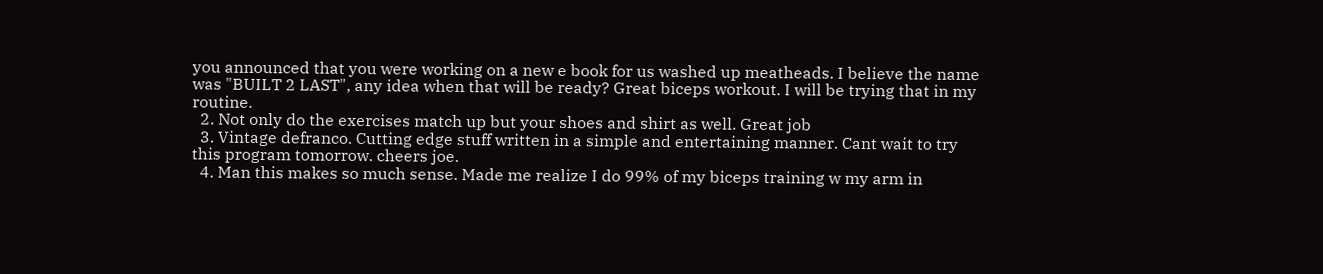you announced that you were working on a new e book for us washed up meatheads. I believe the name was "BUILT 2 LAST", any idea when that will be ready? Great biceps workout. I will be trying that in my routine.
  2. Not only do the exercises match up but your shoes and shirt as well. Great job
  3. Vintage defranco. Cutting edge stuff written in a simple and entertaining manner. Cant wait to try this program tomorrow. cheers joe.
  4. Man this makes so much sense. Made me realize I do 99% of my biceps training w my arm in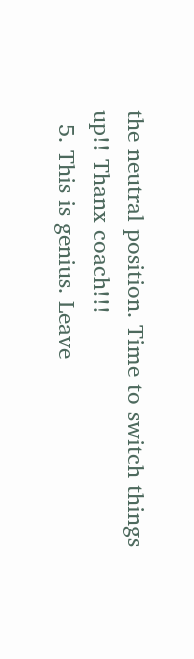the neutral position. Time to switch things up!! Thanx coach!!!
  5. This is genius. Leave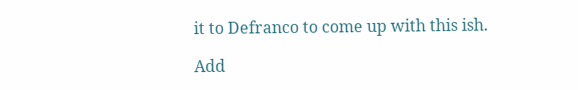it to Defranco to come up with this ish.

Add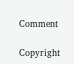Comment

Copyright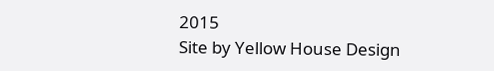2015
Site by Yellow House Design